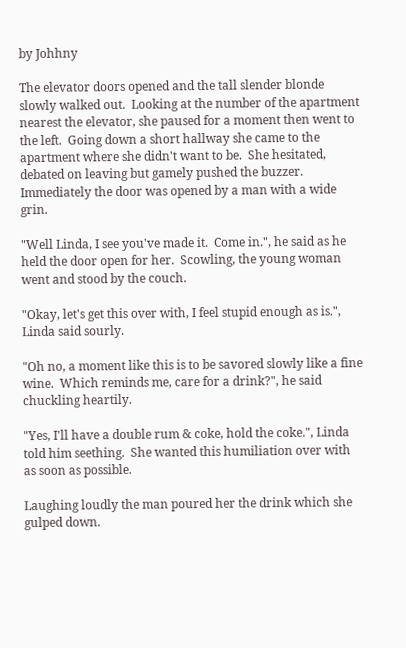by Johhny

The elevator doors opened and the tall slender blonde slowly walked out.  Looking at the number of the apartment nearest the elevator, she paused for a moment then went to the left.  Going down a short hallway she came to the apartment where she didn't want to be.  She hesitated, debated on leaving but gamely pushed the buzzer.  Immediately the door was opened by a man with a wide grin.

"Well Linda, I see you've made it.  Come in.", he said as he held the door open for her.  Scowling, the young woman went and stood by the couch.

"Okay, let's get this over with, I feel stupid enough as is.", Linda said sourly.

"Oh no, a moment like this is to be savored slowly like a fine wine.  Which reminds me, care for a drink?", he said chuckling heartily.

"Yes, I'll have a double rum & coke, hold the coke.", Linda told him seething.  She wanted this humiliation over with as soon as possible.

Laughing loudly the man poured her the drink which she gulped down.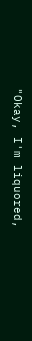"Okay, I'm liquored,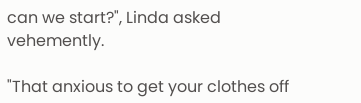can we start?", Linda asked vehemently.

"That anxious to get your clothes off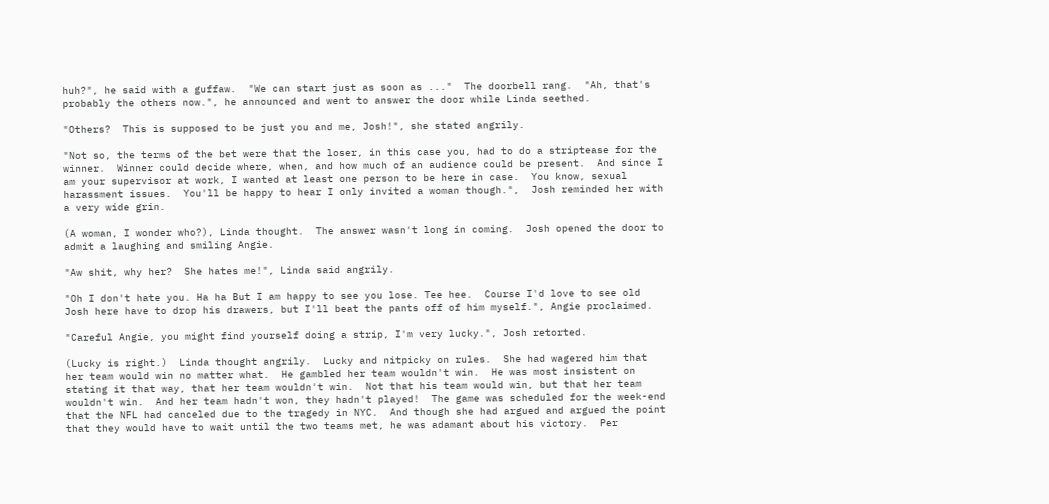huh?", he said with a guffaw.  "We can start just as soon as ..."  The doorbell rang.  "Ah, that's probably the others now.", he announced and went to answer the door while Linda seethed.

"Others?  This is supposed to be just you and me, Josh!", she stated angrily.

"Not so, the terms of the bet were that the loser, in this case you, had to do a striptease for the winner.  Winner could decide where, when, and how much of an audience could be present.  And since I am your supervisor at work, I wanted at least one person to be here in case.  You know, sexual harassment issues.  You'll be happy to hear I only invited a woman though.",  Josh reminded her with a very wide grin.

(A woman, I wonder who?), Linda thought.  The answer wasn't long in coming.  Josh opened the door to admit a laughing and smiling Angie.

"Aw shit, why her?  She hates me!", Linda said angrily.

"Oh I don't hate you. Ha ha But I am happy to see you lose. Tee hee.  Course I'd love to see old Josh here have to drop his drawers, but I'll beat the pants off of him myself.", Angie proclaimed.

"Careful Angie, you might find yourself doing a strip, I'm very lucky.", Josh retorted.

(Lucky is right.)  Linda thought angrily.  Lucky and nitpicky on rules.  She had wagered him that her team would win no matter what.  He gambled her team wouldn't win.  He was most insistent on stating it that way, that her team wouldn't win.  Not that his team would win, but that her team wouldn't win.  And her team hadn't won, they hadn't played!  The game was scheduled for the week-end that the NFL had canceled due to the tragedy in NYC.  And though she had argued and argued the point that they would have to wait until the two teams met, he was adamant about his victory.  Per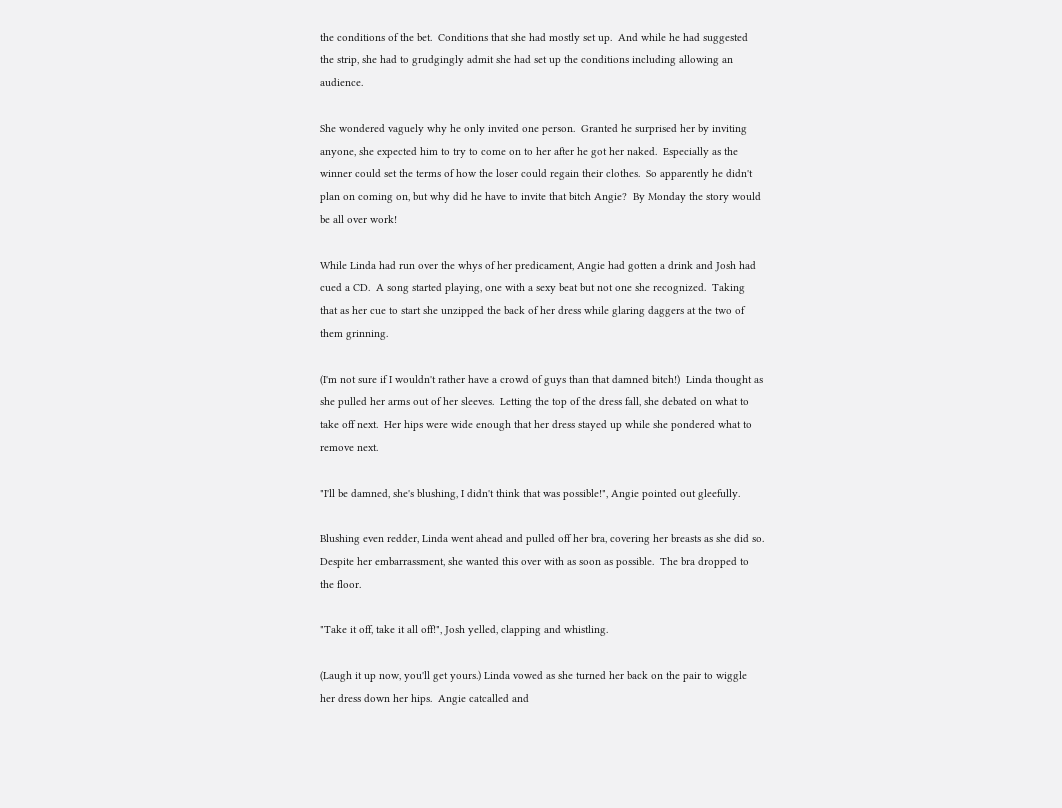the conditions of the bet.  Conditions that she had mostly set up.  And while he had suggested the strip, she had to grudgingly admit she had set up the conditions including allowing an audience.

She wondered vaguely why he only invited one person.  Granted he surprised her by inviting anyone, she expected him to try to come on to her after he got her naked.  Especially as the winner could set the terms of how the loser could regain their clothes.  So apparently he didn't plan on coming on, but why did he have to invite that bitch Angie?  By Monday the story would be all over work!

While Linda had run over the whys of her predicament, Angie had gotten a drink and Josh had cued a CD.  A song started playing, one with a sexy beat but not one she recognized.  Taking that as her cue to start she unzipped the back of her dress while glaring daggers at the two of them grinning.

(I'm not sure if I wouldn't rather have a crowd of guys than that damned bitch!)  Linda thought as she pulled her arms out of her sleeves.  Letting the top of the dress fall, she debated on what to take off next.  Her hips were wide enough that her dress stayed up while she pondered what to remove next.

"I'll be damned, she's blushing, I didn't think that was possible!", Angie pointed out gleefully.

Blushing even redder, Linda went ahead and pulled off her bra, covering her breasts as she did so.  Despite her embarrassment, she wanted this over with as soon as possible.  The bra dropped to the floor.

"Take it off, take it all off!", Josh yelled, clapping and whistling.

(Laugh it up now, you'll get yours.) Linda vowed as she turned her back on the pair to wiggle her dress down her hips.  Angie catcalled and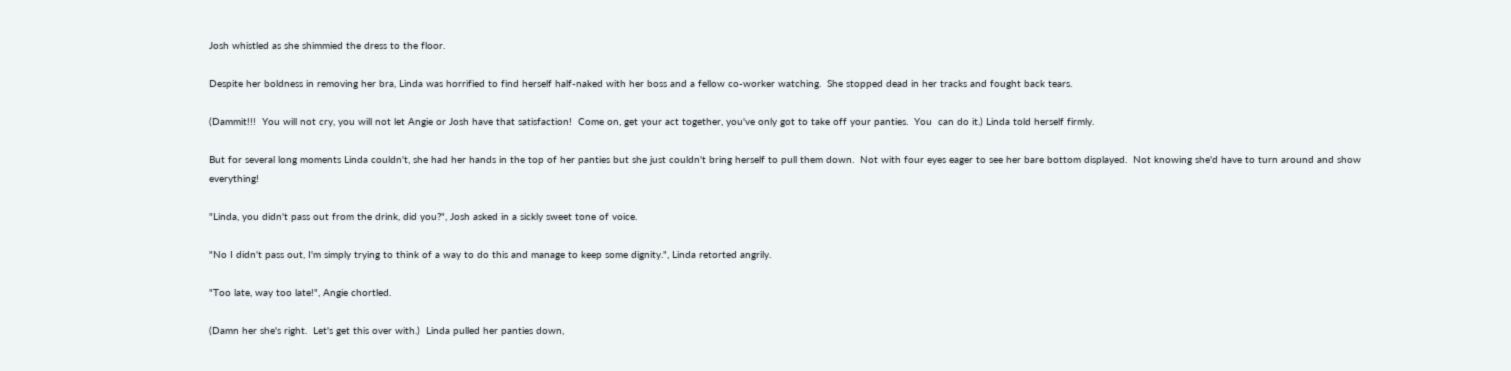Josh whistled as she shimmied the dress to the floor.

Despite her boldness in removing her bra, Linda was horrified to find herself half-naked with her boss and a fellow co-worker watching.  She stopped dead in her tracks and fought back tears.

(Dammit!!!  You will not cry, you will not let Angie or Josh have that satisfaction!  Come on, get your act together, you've only got to take off your panties.  You  can do it.) Linda told herself firmly.

But for several long moments Linda couldn't, she had her hands in the top of her panties but she just couldn't bring herself to pull them down.  Not with four eyes eager to see her bare bottom displayed.  Not knowing she'd have to turn around and show everything!

"Linda, you didn't pass out from the drink, did you?", Josh asked in a sickly sweet tone of voice.

"No I didn't pass out, I'm simply trying to think of a way to do this and manage to keep some dignity.", Linda retorted angrily.

"Too late, way too late!", Angie chortled.

(Damn her she's right.  Let's get this over with.)  Linda pulled her panties down,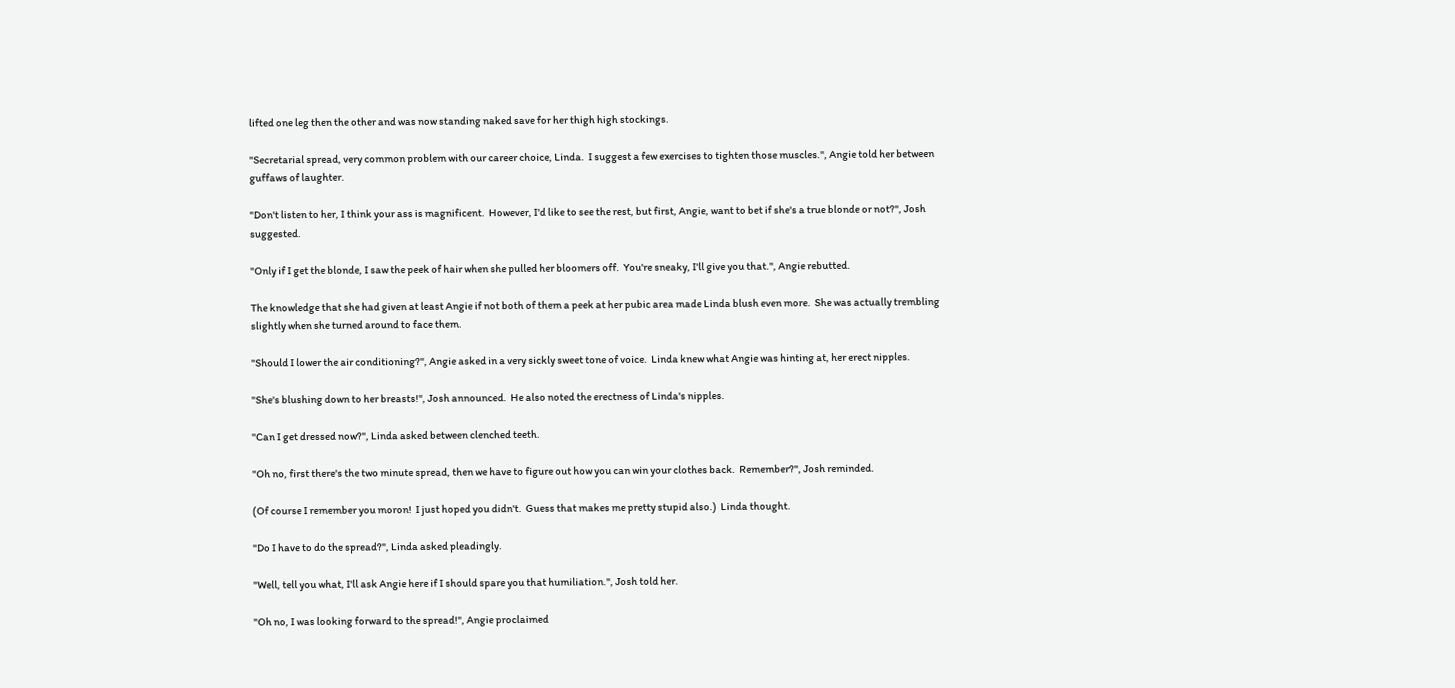lifted one leg then the other and was now standing naked save for her thigh high stockings.

"Secretarial spread, very common problem with our career choice, Linda.  I suggest a few exercises to tighten those muscles.", Angie told her between guffaws of laughter.

"Don't listen to her, I think your ass is magnificent.  However, I'd like to see the rest, but first, Angie, want to bet if she's a true blonde or not?", Josh suggested.

"Only if I get the blonde, I saw the peek of hair when she pulled her bloomers off.  You're sneaky, I'll give you that.", Angie rebutted.

The knowledge that she had given at least Angie if not both of them a peek at her pubic area made Linda blush even more.  She was actually trembling slightly when she turned around to face them.

"Should I lower the air conditioning?", Angie asked in a very sickly sweet tone of voice.  Linda knew what Angie was hinting at, her erect nipples.

"She's blushing down to her breasts!", Josh announced.  He also noted the erectness of Linda's nipples.

"Can I get dressed now?", Linda asked between clenched teeth.

"Oh no, first there's the two minute spread, then we have to figure out how you can win your clothes back.  Remember?", Josh reminded.

(Of course I remember you moron!  I just hoped you didn't.  Guess that makes me pretty stupid also.)  Linda thought.

"Do I have to do the spread?", Linda asked pleadingly.

"Well, tell you what, I'll ask Angie here if I should spare you that humiliation.", Josh told her.

"Oh no, I was looking forward to the spread!", Angie proclaimed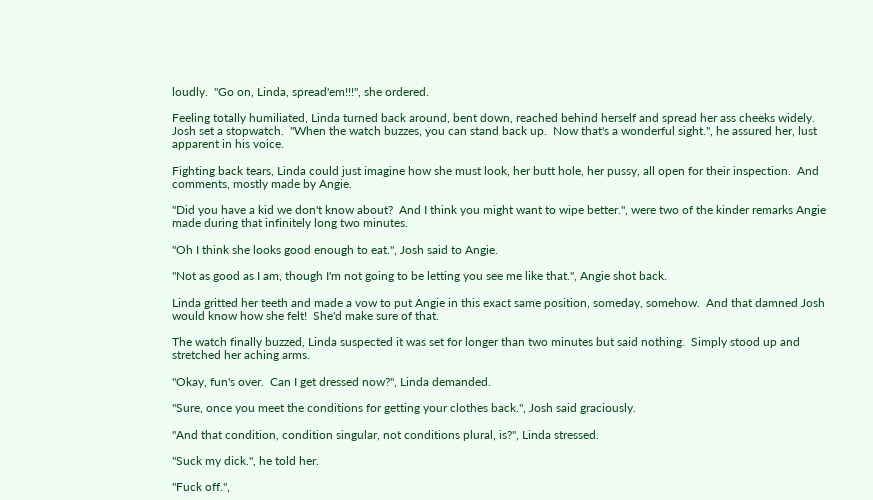loudly.  "Go on, Linda, spread'em!!!", she ordered.

Feeling totally humiliated, Linda turned back around, bent down, reached behind herself and spread her ass cheeks widely.  Josh set a stopwatch.  "When the watch buzzes, you can stand back up.  Now that's a wonderful sight.", he assured her, lust apparent in his voice.

Fighting back tears, Linda could just imagine how she must look, her butt hole, her pussy, all open for their inspection.  And comments, mostly made by Angie.

"Did you have a kid we don't know about?  And I think you might want to wipe better.", were two of the kinder remarks Angie made during that infinitely long two minutes.

"Oh I think she looks good enough to eat.", Josh said to Angie.

"Not as good as I am, though I'm not going to be letting you see me like that.", Angie shot back.

Linda gritted her teeth and made a vow to put Angie in this exact same position, someday, somehow.  And that damned Josh would know how she felt!  She'd make sure of that.

The watch finally buzzed, Linda suspected it was set for longer than two minutes but said nothing.  Simply stood up and stretched her aching arms.

"Okay, fun's over.  Can I get dressed now?", Linda demanded.

"Sure, once you meet the conditions for getting your clothes back.", Josh said graciously.

"And that condition, condition singular, not conditions plural, is?", Linda stressed.

"Suck my dick.", he told her.

"Fuck off.",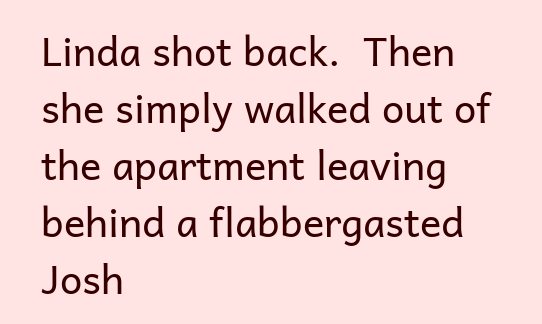Linda shot back.  Then she simply walked out of the apartment leaving behind a flabbergasted Josh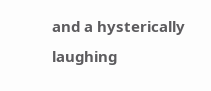and a hysterically laughing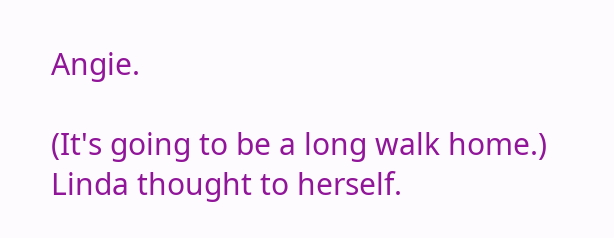Angie.

(It's going to be a long walk home.)  Linda thought to herself.